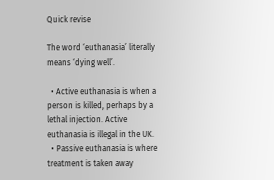Quick revise

The word ‘euthanasia’ literally means ‘dying well’.

  • Active euthanasia is when a person is killed, perhaps by a lethal injection. Active euthanasia is illegal in the UK.
  • Passive euthanasia is where treatment is taken away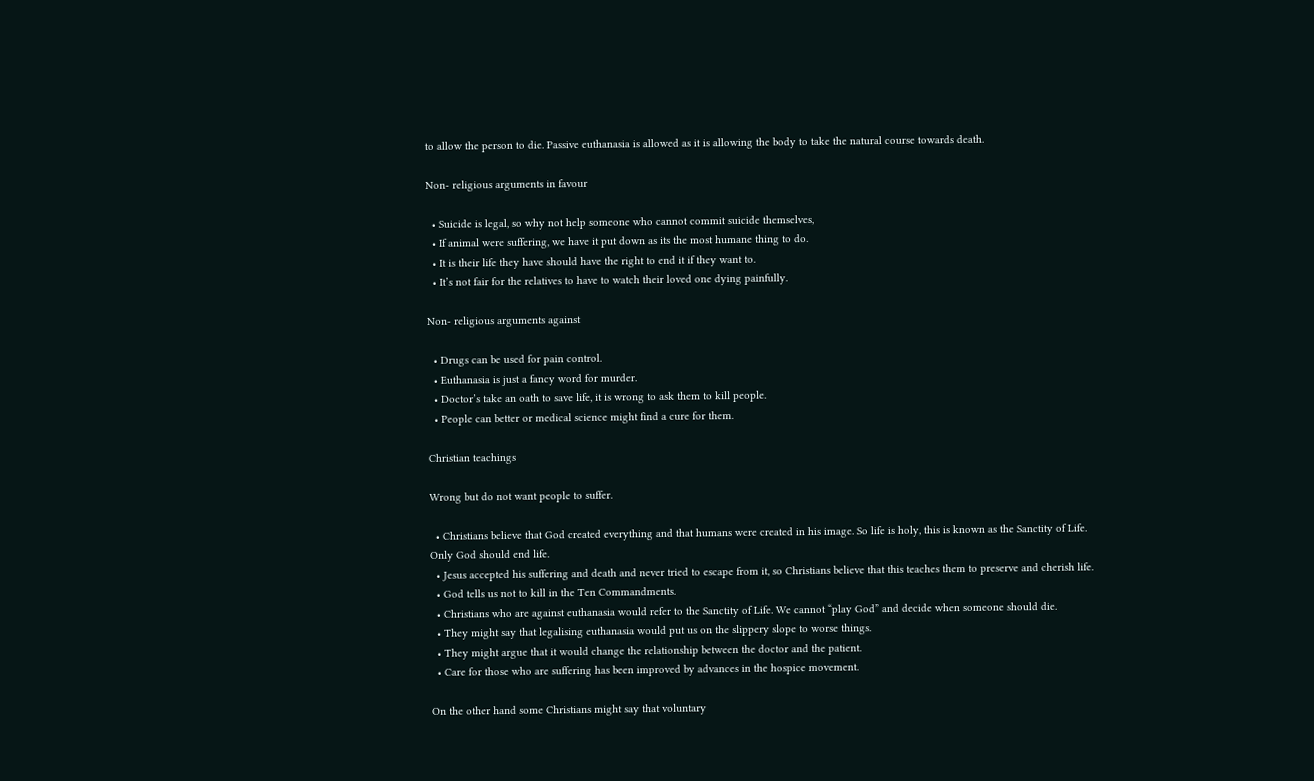to allow the person to die. Passive euthanasia is allowed as it is allowing the body to take the natural course towards death.

Non- religious arguments in favour

  • Suicide is legal, so why not help someone who cannot commit suicide themselves,
  • If animal were suffering, we have it put down as its the most humane thing to do.
  • It is their life they have should have the right to end it if they want to.
  • It’s not fair for the relatives to have to watch their loved one dying painfully.

Non- religious arguments against

  • Drugs can be used for pain control.
  • Euthanasia is just a fancy word for murder.
  • Doctor’s take an oath to save life, it is wrong to ask them to kill people.
  • People can better or medical science might find a cure for them.

Christian teachings

Wrong but do not want people to suffer.

  • Christians believe that God created everything and that humans were created in his image. So life is holy, this is known as the Sanctity of Life. Only God should end life.
  • Jesus accepted his suffering and death and never tried to escape from it, so Christians believe that this teaches them to preserve and cherish life.
  • God tells us not to kill in the Ten Commandments.
  • Christians who are against euthanasia would refer to the Sanctity of Life. We cannot “play God” and decide when someone should die.
  • They might say that legalising euthanasia would put us on the slippery slope to worse things.
  • They might argue that it would change the relationship between the doctor and the patient.
  • Care for those who are suffering has been improved by advances in the hospice movement.

On the other hand some Christians might say that voluntary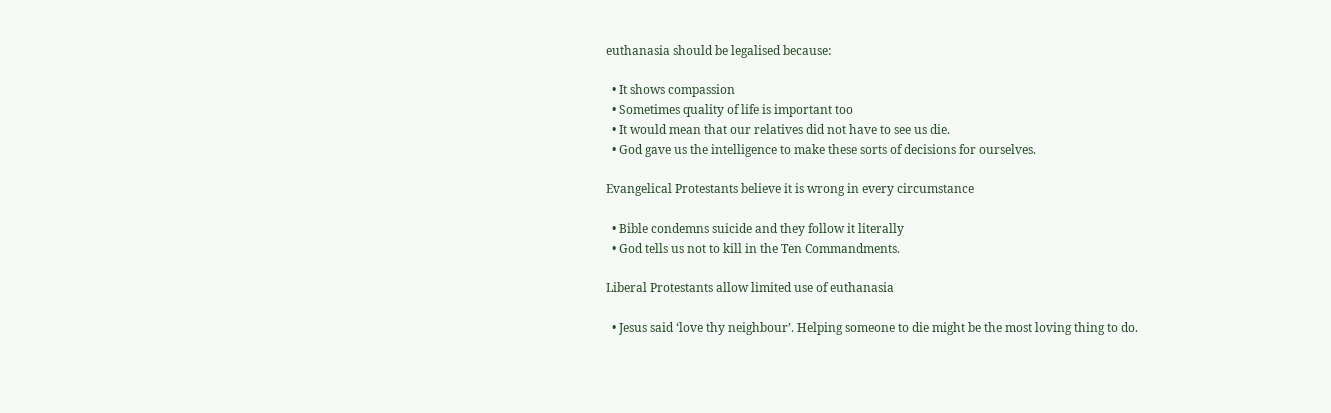euthanasia should be legalised because:

  • It shows compassion
  • Sometimes quality of life is important too
  • It would mean that our relatives did not have to see us die.
  • God gave us the intelligence to make these sorts of decisions for ourselves.

Evangelical Protestants believe it is wrong in every circumstance

  • Bible condemns suicide and they follow it literally
  • God tells us not to kill in the Ten Commandments.

Liberal Protestants allow limited use of euthanasia

  • Jesus said ‘love thy neighbour’. Helping someone to die might be the most loving thing to do.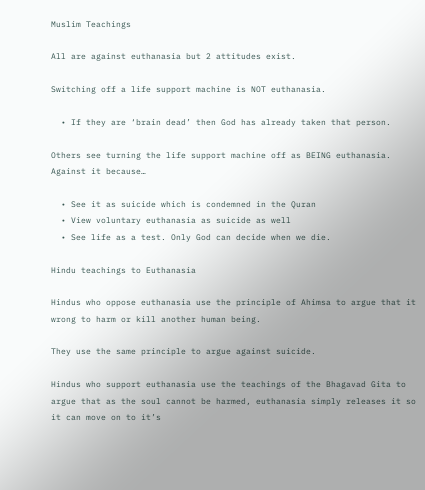Muslim Teachings

All are against euthanasia but 2 attitudes exist.

Switching off a life support machine is NOT euthanasia.

  • If they are ‘brain dead’ then God has already taken that person.

Others see turning the life support machine off as BEING euthanasia. Against it because…

  • See it as suicide which is condemned in the Quran
  • View voluntary euthanasia as suicide as well
  • See life as a test. Only God can decide when we die.

Hindu teachings to Euthanasia

Hindus who oppose euthanasia use the principle of Ahimsa to argue that it wrong to harm or kill another human being.

They use the same principle to argue against suicide.

Hindus who support euthanasia use the teachings of the Bhagavad Gita to argue that as the soul cannot be harmed, euthanasia simply releases it so it can move on to it’s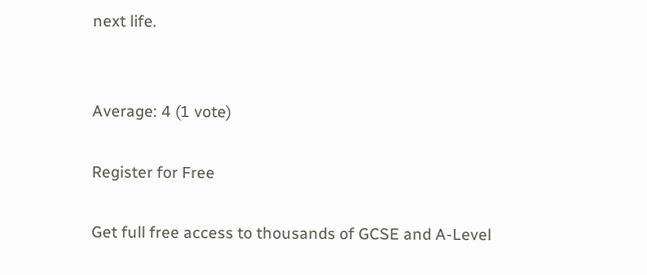next life.


Average: 4 (1 vote)

Register for Free

Get full free access to thousands of GCSE and A-Level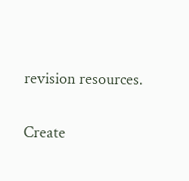revision resources.

Create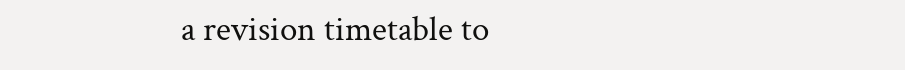a revision timetable to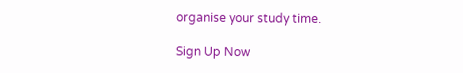organise your study time.

Sign Up Now